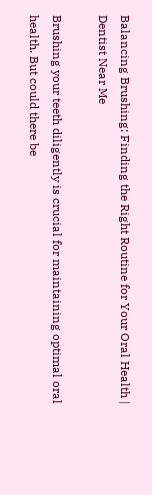Balancing Brushing: Finding the Right Routine for Your Oral Health | Dentist Near Me

Brushing your teeth diligently is crucial for maintaining optimal oral health. But could there be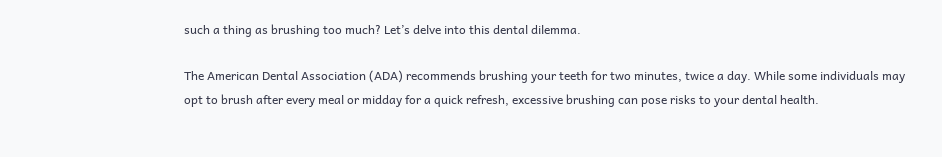such a thing as brushing too much? Let’s delve into this dental dilemma.

The American Dental Association (ADA) recommends brushing your teeth for two minutes, twice a day. While some individuals may opt to brush after every meal or midday for a quick refresh, excessive brushing can pose risks to your dental health.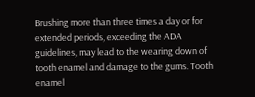Brushing more than three times a day or for extended periods, exceeding the ADA guidelines, may lead to the wearing down of tooth enamel and damage to the gums. Tooth enamel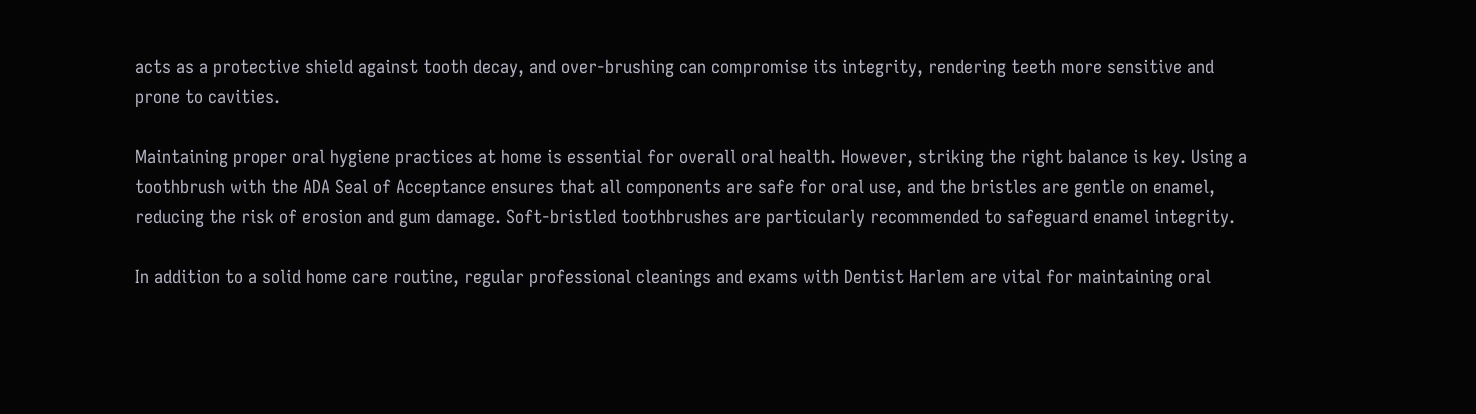acts as a protective shield against tooth decay, and over-brushing can compromise its integrity, rendering teeth more sensitive and prone to cavities.

Maintaining proper oral hygiene practices at home is essential for overall oral health. However, striking the right balance is key. Using a toothbrush with the ADA Seal of Acceptance ensures that all components are safe for oral use, and the bristles are gentle on enamel, reducing the risk of erosion and gum damage. Soft-bristled toothbrushes are particularly recommended to safeguard enamel integrity.

In addition to a solid home care routine, regular professional cleanings and exams with Dentist Harlem are vital for maintaining oral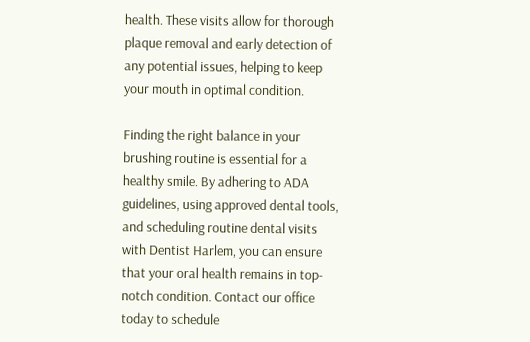health. These visits allow for thorough plaque removal and early detection of any potential issues, helping to keep your mouth in optimal condition.

Finding the right balance in your brushing routine is essential for a healthy smile. By adhering to ADA guidelines, using approved dental tools, and scheduling routine dental visits with Dentist Harlem, you can ensure that your oral health remains in top-notch condition. Contact our office today to schedule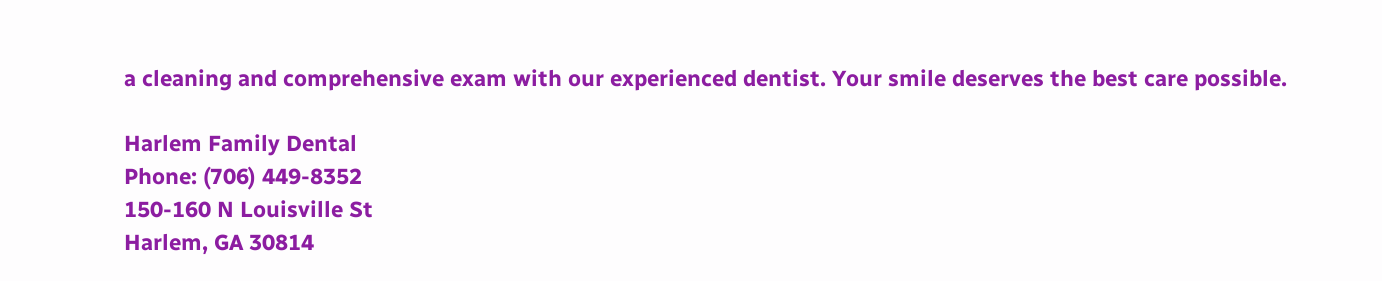a cleaning and comprehensive exam with our experienced dentist. Your smile deserves the best care possible.

Harlem Family Dental
Phone: (706) 449-8352
150-160 N Louisville St
Harlem, GA 30814